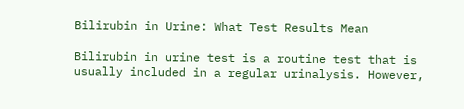Bilirubin in Urine: What Test Results Mean

Bilirubin in urine test is a routine test that is usually included in a regular urinalysis. However,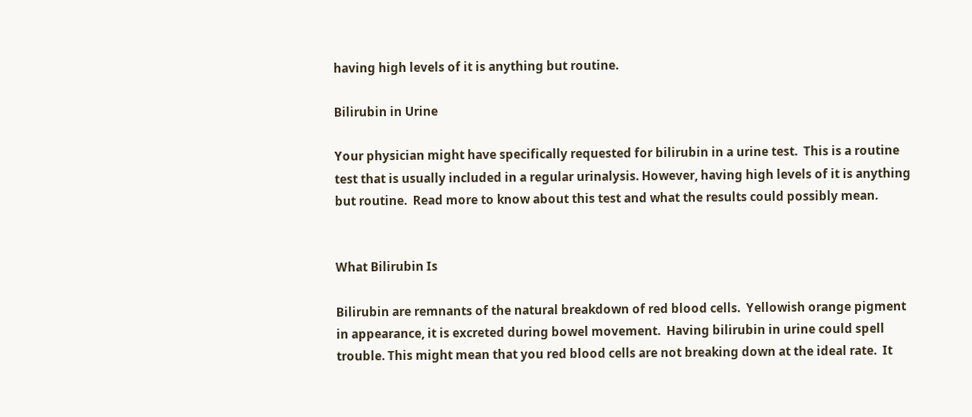having high levels of it is anything but routine.

Bilirubin in Urine

Your physician might have specifically requested for bilirubin in a urine test.  This is a routine test that is usually included in a regular urinalysis. However, having high levels of it is anything but routine.  Read more to know about this test and what the results could possibly mean.


What Bilirubin Is

Bilirubin are remnants of the natural breakdown of red blood cells.  Yellowish orange pigment in appearance, it is excreted during bowel movement.  Having bilirubin in urine could spell trouble. This might mean that you red blood cells are not breaking down at the ideal rate.  It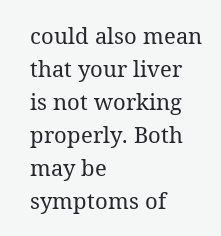could also mean that your liver is not working properly. Both may be symptoms of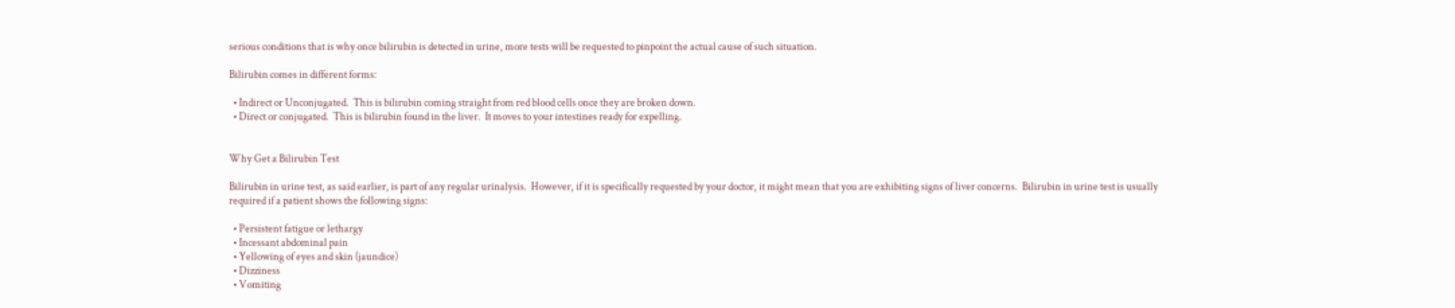serious conditions that is why once bilirubin is detected in urine, more tests will be requested to pinpoint the actual cause of such situation.

Bilirubin comes in different forms:

  • Indirect or Unconjugated.  This is bilirubin coming straight from red blood cells once they are broken down.
  • Direct or conjugated.  This is bilirubin found in the liver.  It moves to your intestines ready for expelling.


Why Get a Bilirubin Test

Bilirubin in urine test, as said earlier, is part of any regular urinalysis.  However, if it is specifically requested by your doctor, it might mean that you are exhibiting signs of liver concerns.  Bilirubin in urine test is usually required if a patient shows the following signs:

  • Persistent fatigue or lethargy
  • Incessant abdominal pain
  • Yellowing of eyes and skin (jaundice)
  • Dizziness
  • Vomiting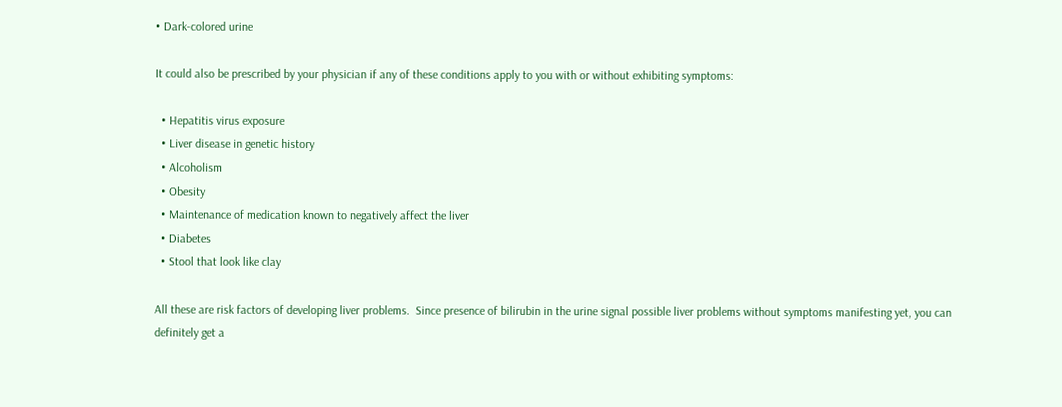• Dark-colored urine

It could also be prescribed by your physician if any of these conditions apply to you with or without exhibiting symptoms:

  • Hepatitis virus exposure
  • Liver disease in genetic history
  • Alcoholism
  • Obesity
  • Maintenance of medication known to negatively affect the liver
  • Diabetes
  • Stool that look like clay

All these are risk factors of developing liver problems.  Since presence of bilirubin in the urine signal possible liver problems without symptoms manifesting yet, you can definitely get a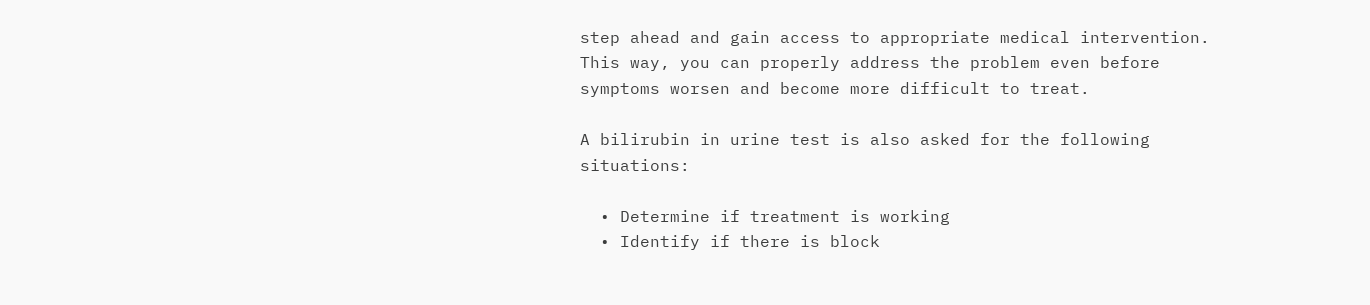step ahead and gain access to appropriate medical intervention.  This way, you can properly address the problem even before symptoms worsen and become more difficult to treat.

A bilirubin in urine test is also asked for the following situations:

  • Determine if treatment is working
  • Identify if there is block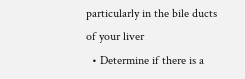particularly in the bile ducts of your liver
  • Determine if there is a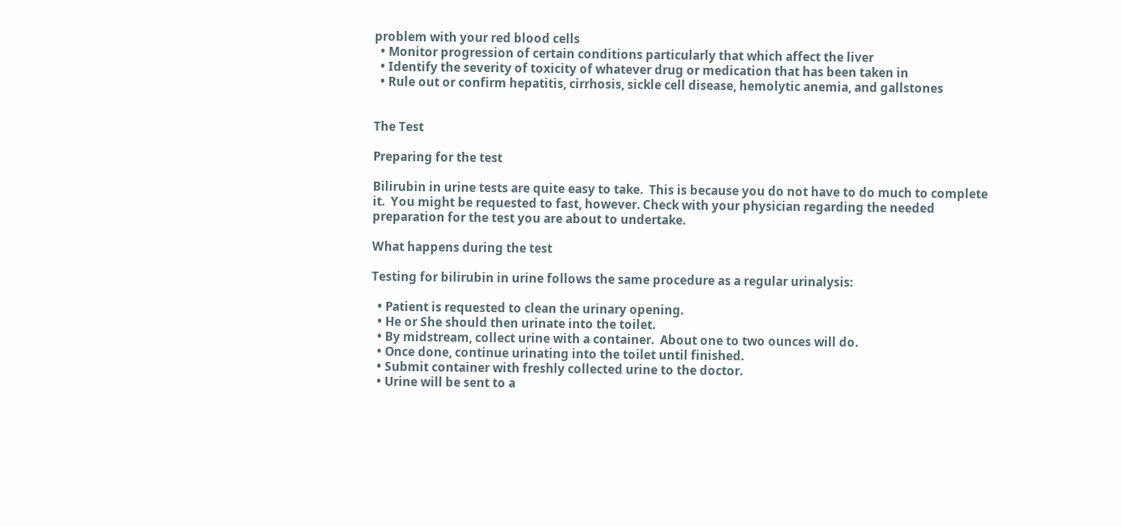problem with your red blood cells
  • Monitor progression of certain conditions particularly that which affect the liver
  • Identify the severity of toxicity of whatever drug or medication that has been taken in
  • Rule out or confirm hepatitis, cirrhosis, sickle cell disease, hemolytic anemia, and gallstones


The Test

Preparing for the test

Bilirubin in urine tests are quite easy to take.  This is because you do not have to do much to complete it.  You might be requested to fast, however. Check with your physician regarding the needed preparation for the test you are about to undertake.

What happens during the test

Testing for bilirubin in urine follows the same procedure as a regular urinalysis:

  • Patient is requested to clean the urinary opening.
  • He or She should then urinate into the toilet.
  • By midstream, collect urine with a container.  About one to two ounces will do.
  • Once done, continue urinating into the toilet until finished.
  • Submit container with freshly collected urine to the doctor.
  • Urine will be sent to a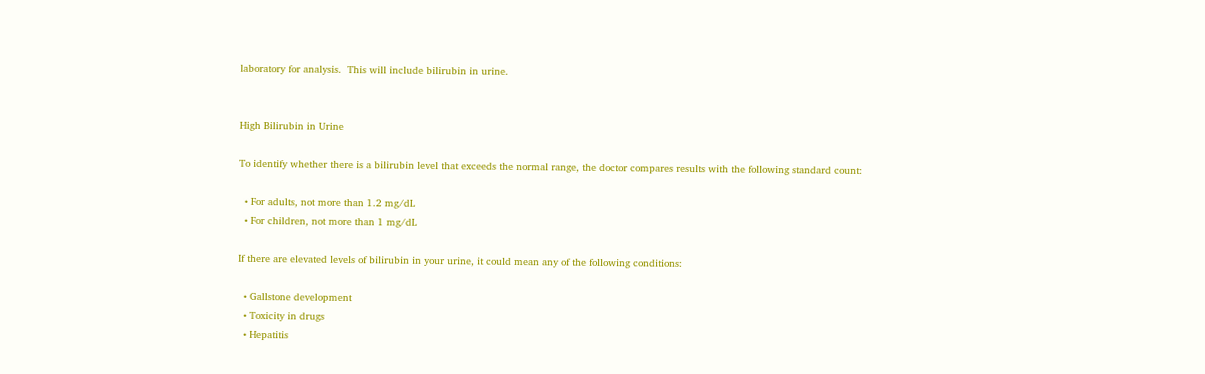laboratory for analysis.  This will include bilirubin in urine.


High Bilirubin in Urine

To identify whether there is a bilirubin level that exceeds the normal range, the doctor compares results with the following standard count:

  • For adults, not more than 1.2 mg/dL
  • For children, not more than 1 mg/dL

If there are elevated levels of bilirubin in your urine, it could mean any of the following conditions:

  • Gallstone development
  • Toxicity in drugs
  • Hepatitis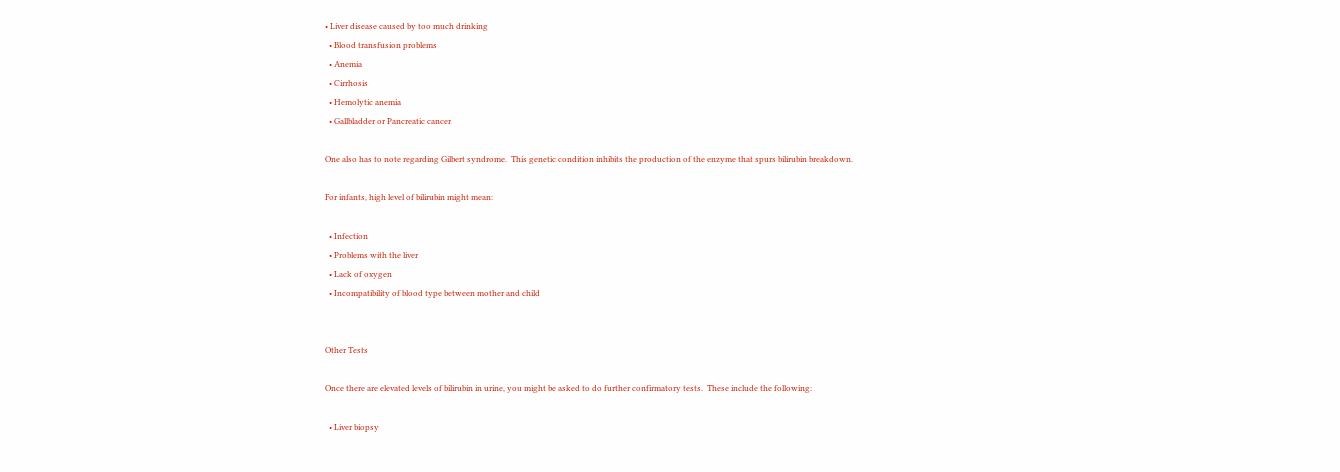• Liver disease caused by too much drinking
  • Blood transfusion problems
  • Anemia
  • Cirrhosis
  • Hemolytic anemia
  • Gallbladder or Pancreatic cancer

One also has to note regarding Gilbert syndrome.  This genetic condition inhibits the production of the enzyme that spurs bilirubin breakdown.

For infants, high level of bilirubin might mean:

  • Infection
  • Problems with the liver
  • Lack of oxygen
  • Incompatibility of blood type between mother and child


Other Tests

Once there are elevated levels of bilirubin in urine, you might be asked to do further confirmatory tests.  These include the following:

  • Liver biopsy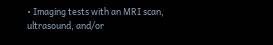• Imaging tests with an MRI scan, ultrasound, and/or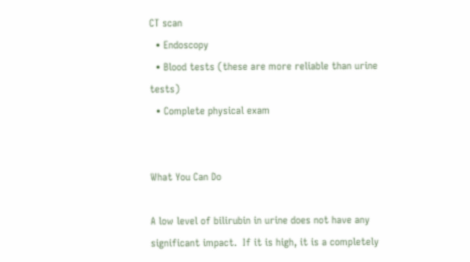CT scan
  • Endoscopy
  • Blood tests (these are more reliable than urine tests)
  • Complete physical exam


What You Can Do

A low level of bilirubin in urine does not have any significant impact.  If it is high, it is a completely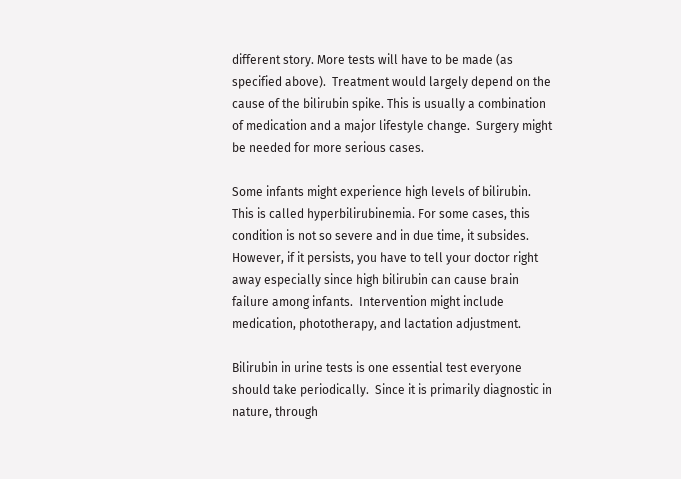different story. More tests will have to be made (as specified above).  Treatment would largely depend on the cause of the bilirubin spike. This is usually a combination of medication and a major lifestyle change.  Surgery might be needed for more serious cases.

Some infants might experience high levels of bilirubin.  This is called hyperbilirubinemia. For some cases, this condition is not so severe and in due time, it subsides.  However, if it persists, you have to tell your doctor right away especially since high bilirubin can cause brain failure among infants.  Intervention might include medication, phototherapy, and lactation adjustment.

Bilirubin in urine tests is one essential test everyone should take periodically.  Since it is primarily diagnostic in nature, through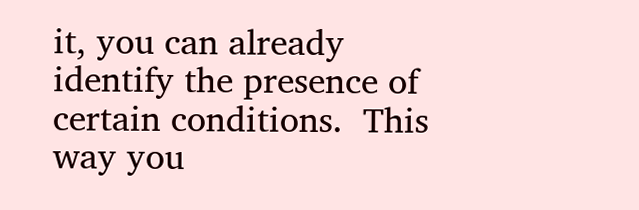it, you can already identify the presence of certain conditions.  This way you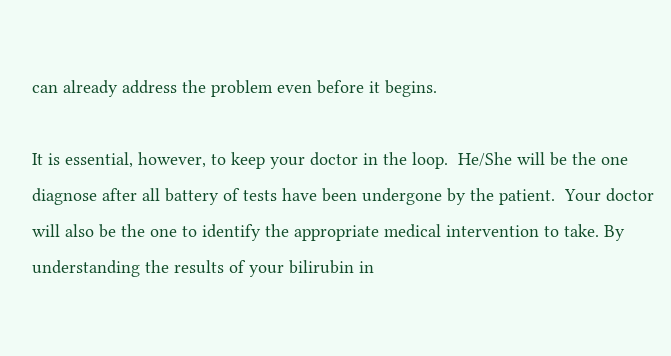can already address the problem even before it begins.

It is essential, however, to keep your doctor in the loop.  He/She will be the one diagnose after all battery of tests have been undergone by the patient.  Your doctor will also be the one to identify the appropriate medical intervention to take. By understanding the results of your bilirubin in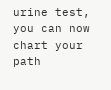urine test, you can now chart your path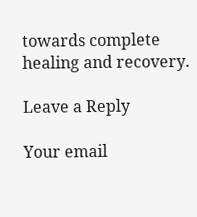towards complete healing and recovery.

Leave a Reply

Your email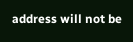address will not be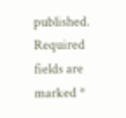published. Required fields are marked *